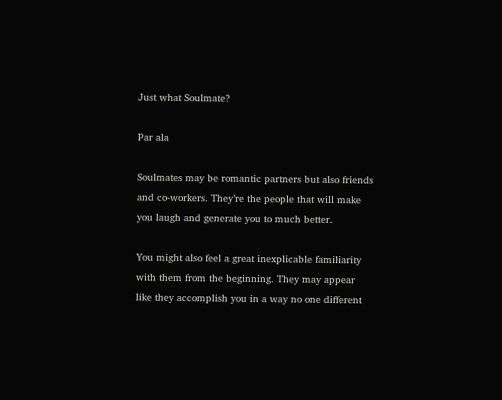Just what Soulmate?

Par ala

Soulmates may be romantic partners but also friends and co-workers. They’re the people that will make you laugh and generate you to much better.

You might also feel a great inexplicable familiarity with them from the beginning. They may appear like they accomplish you in a way no one different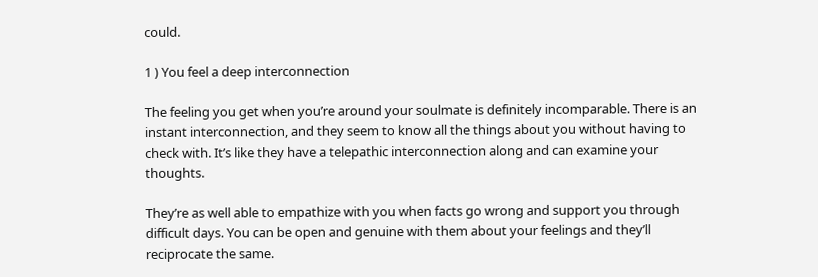could.

1 ) You feel a deep interconnection

The feeling you get when you’re around your soulmate is definitely incomparable. There is an instant interconnection, and they seem to know all the things about you without having to check with. It’s like they have a telepathic interconnection along and can examine your thoughts.

They’re as well able to empathize with you when facts go wrong and support you through difficult days. You can be open and genuine with them about your feelings and they’ll reciprocate the same.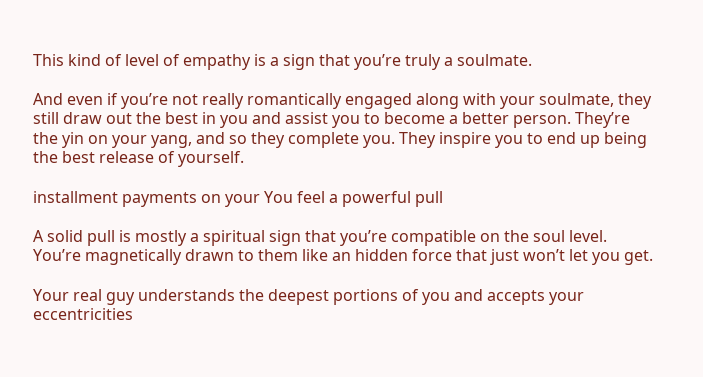This kind of level of empathy is a sign that you’re truly a soulmate.

And even if you’re not really romantically engaged along with your soulmate, they still draw out the best in you and assist you to become a better person. They’re the yin on your yang, and so they complete you. They inspire you to end up being the best release of yourself.

installment payments on your You feel a powerful pull

A solid pull is mostly a spiritual sign that you’re compatible on the soul level. You’re magnetically drawn to them like an hidden force that just won’t let you get.

Your real guy understands the deepest portions of you and accepts your eccentricities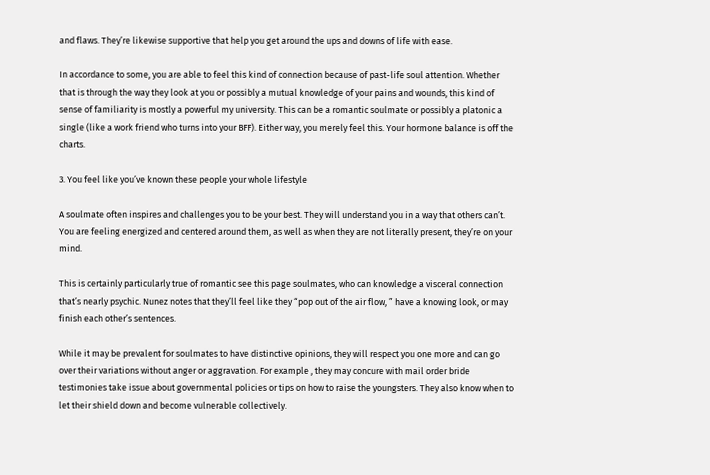and flaws. They’re likewise supportive that help you get around the ups and downs of life with ease.

In accordance to some, you are able to feel this kind of connection because of past-life soul attention. Whether that is through the way they look at you or possibly a mutual knowledge of your pains and wounds, this kind of sense of familiarity is mostly a powerful my university. This can be a romantic soulmate or possibly a platonic a single (like a work friend who turns into your BFF). Either way, you merely feel this. Your hormone balance is off the charts.

3. You feel like you’ve known these people your whole lifestyle

A soulmate often inspires and challenges you to be your best. They will understand you in a way that others can’t. You are feeling energized and centered around them, as well as when they are not literally present, they’re on your mind.

This is certainly particularly true of romantic see this page soulmates, who can knowledge a visceral connection that’s nearly psychic. Nunez notes that they’ll feel like they “pop out of the air flow, ” have a knowing look, or may finish each other’s sentences.

While it may be prevalent for soulmates to have distinctive opinions, they will respect you one more and can go over their variations without anger or aggravation. For example , they may concure with mail order bride testimonies take issue about governmental policies or tips on how to raise the youngsters. They also know when to let their shield down and become vulnerable collectively.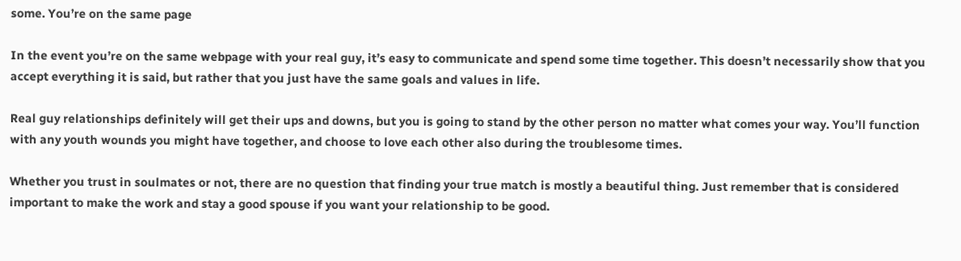some. You’re on the same page

In the event you’re on the same webpage with your real guy, it’s easy to communicate and spend some time together. This doesn’t necessarily show that you accept everything it is said, but rather that you just have the same goals and values in life.

Real guy relationships definitely will get their ups and downs, but you is going to stand by the other person no matter what comes your way. You’ll function with any youth wounds you might have together, and choose to love each other also during the troublesome times.

Whether you trust in soulmates or not, there are no question that finding your true match is mostly a beautiful thing. Just remember that is considered important to make the work and stay a good spouse if you want your relationship to be good.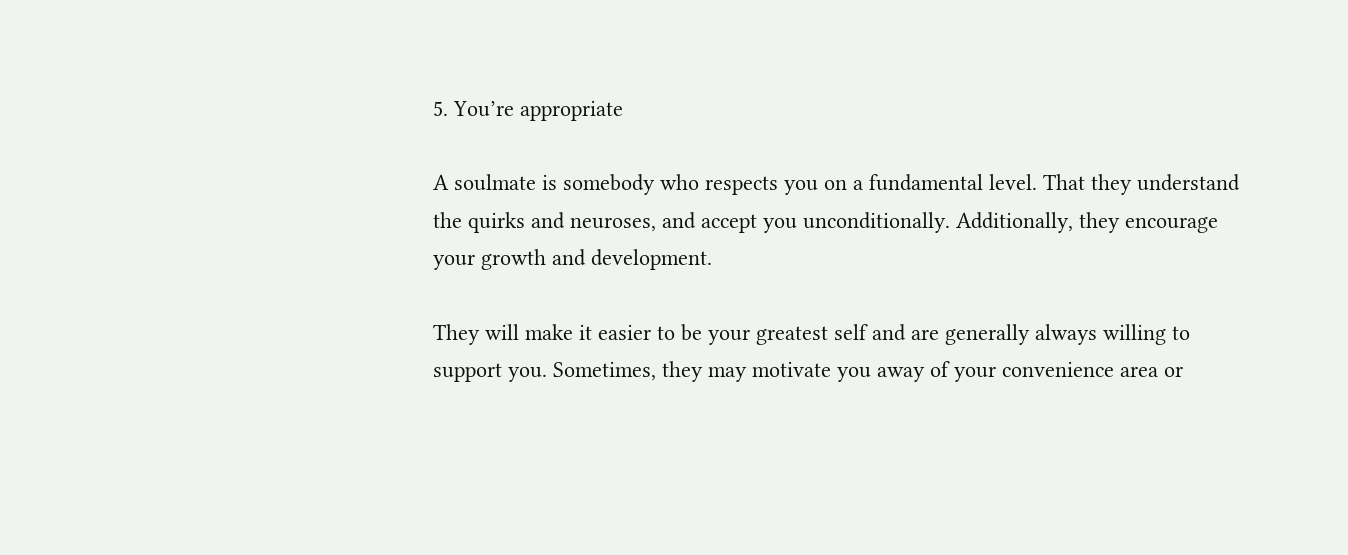5. You’re appropriate

A soulmate is somebody who respects you on a fundamental level. That they understand the quirks and neuroses, and accept you unconditionally. Additionally, they encourage your growth and development.

They will make it easier to be your greatest self and are generally always willing to support you. Sometimes, they may motivate you away of your convenience area or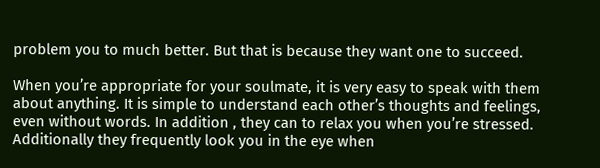problem you to much better. But that is because they want one to succeed.

When you’re appropriate for your soulmate, it is very easy to speak with them about anything. It is simple to understand each other’s thoughts and feelings, even without words. In addition , they can to relax you when you’re stressed. Additionally they frequently look you in the eye when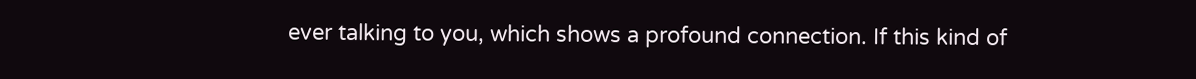ever talking to you, which shows a profound connection. If this kind of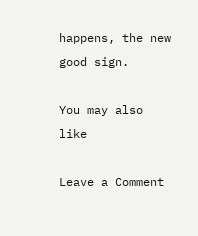happens, the new good sign.

You may also like

Leave a Comment